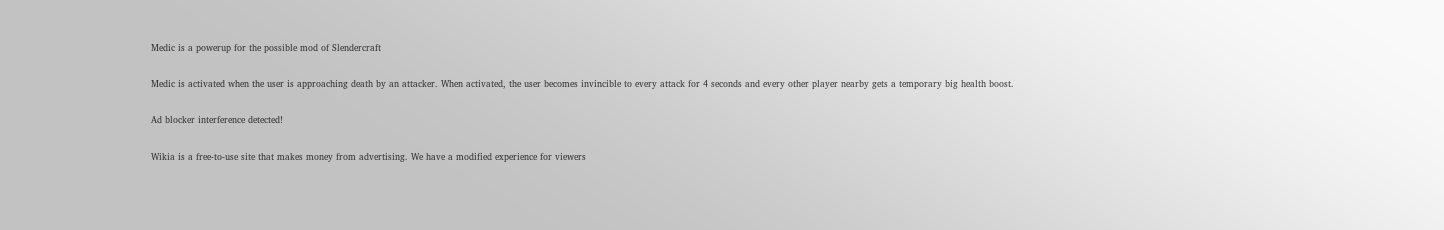Medic is a powerup for the possible mod of Slendercraft

Medic is activated when the user is approaching death by an attacker. When activated, the user becomes invincible to every attack for 4 seconds and every other player nearby gets a temporary big health boost.

Ad blocker interference detected!

Wikia is a free-to-use site that makes money from advertising. We have a modified experience for viewers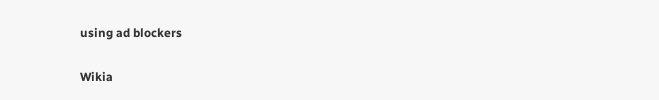using ad blockers

Wikia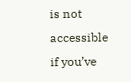is not accessible if you’ve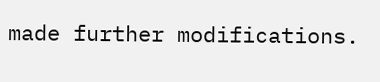made further modifications.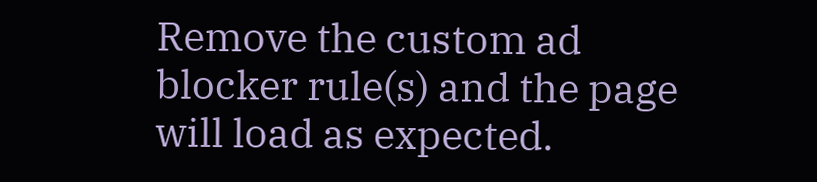Remove the custom ad blocker rule(s) and the page will load as expected.